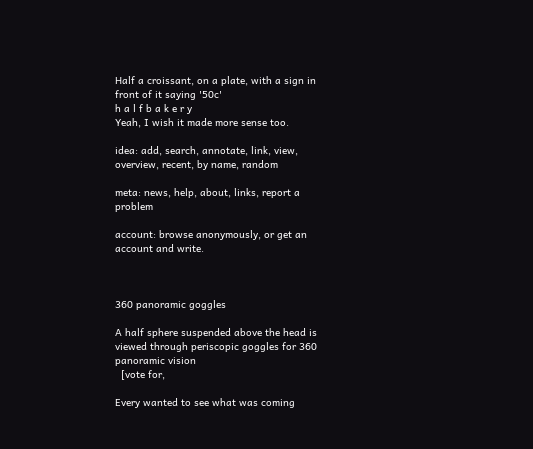Half a croissant, on a plate, with a sign in front of it saying '50c'
h a l f b a k e r y
Yeah, I wish it made more sense too.

idea: add, search, annotate, link, view, overview, recent, by name, random

meta: news, help, about, links, report a problem

account: browse anonymously, or get an account and write.



360 panoramic goggles

A half sphere suspended above the head is viewed through periscopic goggles for 360 panoramic vision
  [vote for,

Every wanted to see what was coming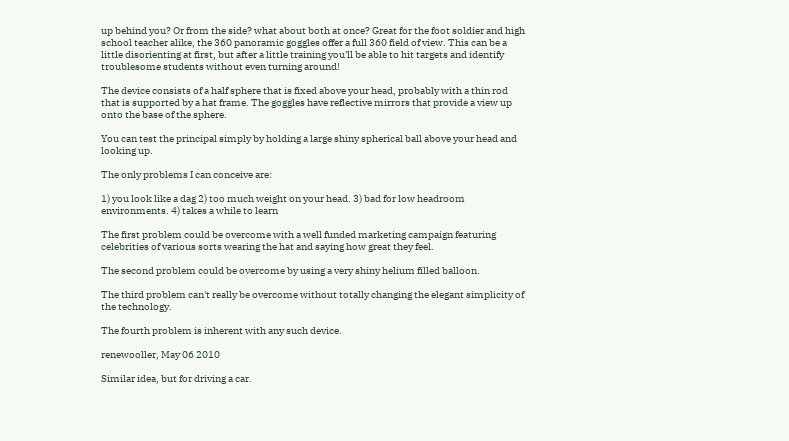up behind you? Or from the side? what about both at once? Great for the foot soldier and high school teacher alike, the 360 panoramic goggles offer a full 360 field of view. This can be a little disorienting at first, but after a little training you'll be able to hit targets and identify troublesome students without even turning around!

The device consists of a half sphere that is fixed above your head, probably with a thin rod that is supported by a hat frame. The goggles have reflective mirrors that provide a view up onto the base of the sphere.

You can test the principal simply by holding a large shiny spherical ball above your head and looking up.

The only problems I can conceive are:

1) you look like a dag 2) too much weight on your head. 3) bad for low headroom environments. 4) takes a while to learn

The first problem could be overcome with a well funded marketing campaign featuring celebrities of various sorts wearing the hat and saying how great they feel.

The second problem could be overcome by using a very shiny helium filled balloon.

The third problem can't really be overcome without totally changing the elegant simplicity of the technology.

The fourth problem is inherent with any such device.

renewooller, May 06 2010

Similar idea, but for driving a car.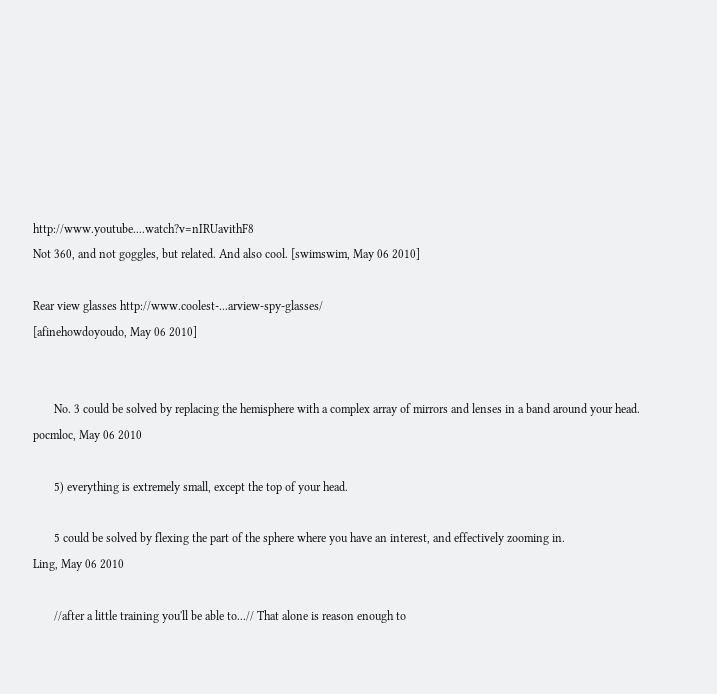http://www.youtube....watch?v=nIRUavithF8
Not 360, and not goggles, but related. And also cool. [swimswim, May 06 2010]

Rear view glasses http://www.coolest-...arview-spy-glasses/
[afinehowdoyoudo, May 06 2010]


       No. 3 could be solved by replacing the hemisphere with a complex array of mirrors and lenses in a band around your head.
pocmloc, May 06 2010

       5) everything is extremely small, except the top of your head.

       5 could be solved by flexing the part of the sphere where you have an interest, and effectively zooming in.
Ling, May 06 2010

       //after a little training you'll be able to...// That alone is reason enough to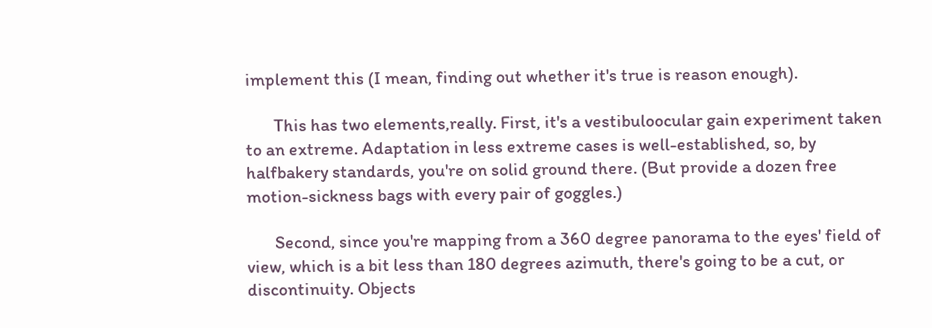implement this (I mean, finding out whether it's true is reason enough).

       This has two elements,really. First, it's a vestibuloocular gain experiment taken to an extreme. Adaptation in less extreme cases is well-established, so, by halfbakery standards, you're on solid ground there. (But provide a dozen free motion-sickness bags with every pair of goggles.)

       Second, since you're mapping from a 360 degree panorama to the eyes' field of view, which is a bit less than 180 degrees azimuth, there's going to be a cut, or discontinuity. Objects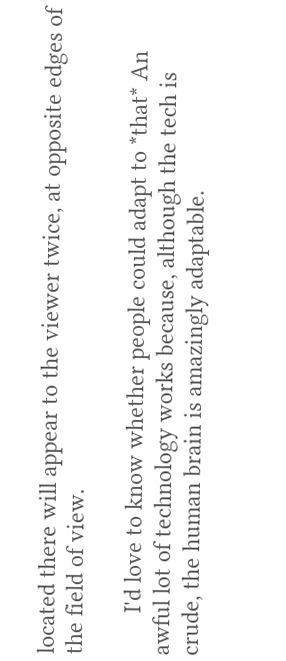located there will appear to the viewer twice, at opposite edges of the field of view.

       I'd love to know whether people could adapt to *that* An awful lot of technology works because, although the tech is crude, the human brain is amazingly adaptable.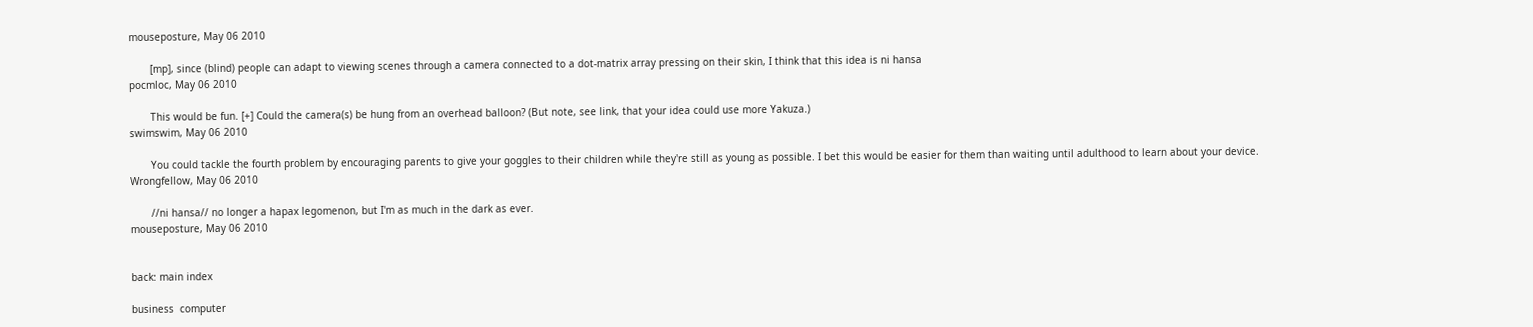mouseposture, May 06 2010

       [mp], since (blind) people can adapt to viewing scenes through a camera connected to a dot-matrix array pressing on their skin, I think that this idea is ni hansa
pocmloc, May 06 2010

       This would be fun. [+] Could the camera(s) be hung from an overhead balloon? (But note, see link, that your idea could use more Yakuza.)
swimswim, May 06 2010

       You could tackle the fourth problem by encouraging parents to give your goggles to their children while they're still as young as possible. I bet this would be easier for them than waiting until adulthood to learn about your device.
Wrongfellow, May 06 2010

       //ni hansa// no longer a hapax legomenon, but I'm as much in the dark as ever.
mouseposture, May 06 2010


back: main index

business  computer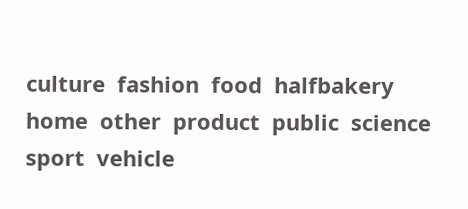culture  fashion  food  halfbakery  home  other  product  public  science  sport  vehicle